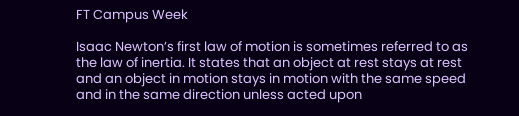FT Campus Week

Isaac Newton’s first law of motion is sometimes referred to as the law of inertia. It states that an object at rest stays at rest and an object in motion stays in motion with the same speed and in the same direction unless acted upon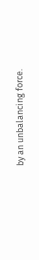by an unbalancing force.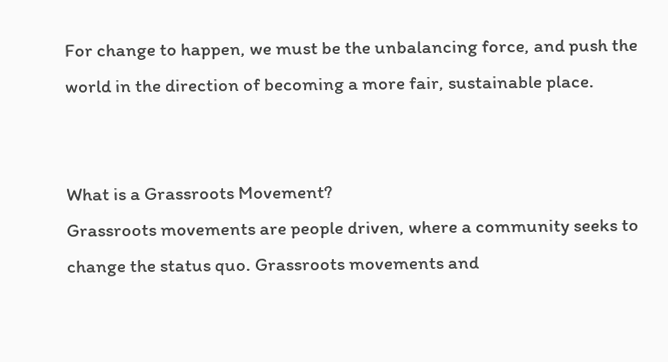For change to happen, we must be the unbalancing force, and push the world in the direction of becoming a more fair, sustainable place.


What is a Grassroots Movement?
Grassroots movements are people driven, where a community seeks to change the status quo. Grassroots movements and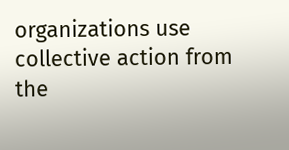organizations use collective action from the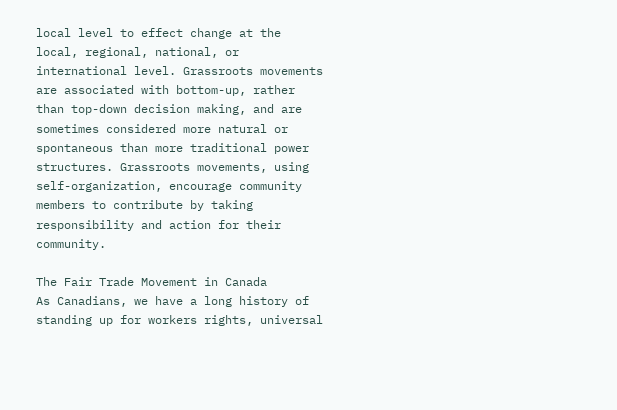local level to effect change at the local, regional, national, or international level. Grassroots movements are associated with bottom-up, rather than top-down decision making, and are sometimes considered more natural or spontaneous than more traditional power structures. Grassroots movements, using self-organization, encourage community members to contribute by taking responsibility and action for their community.

The Fair Trade Movement in Canada
As Canadians, we have a long history of standing up for workers rights, universal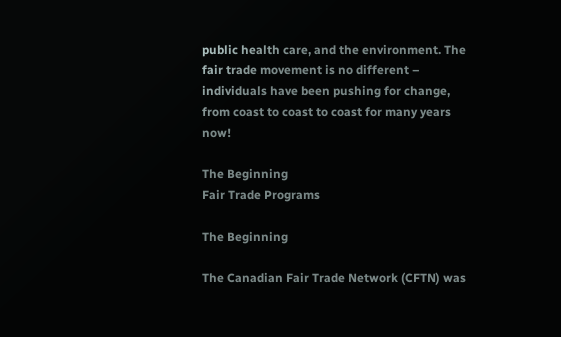public health care, and the environment. The fair trade movement is no different – individuals have been pushing for change, from coast to coast to coast for many years now!

The Beginning
Fair Trade Programs

The Beginning

The Canadian Fair Trade Network (CFTN) was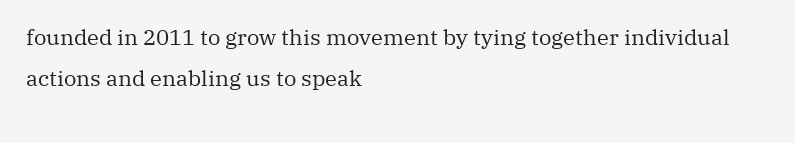founded in 2011 to grow this movement by tying together individual actions and enabling us to speak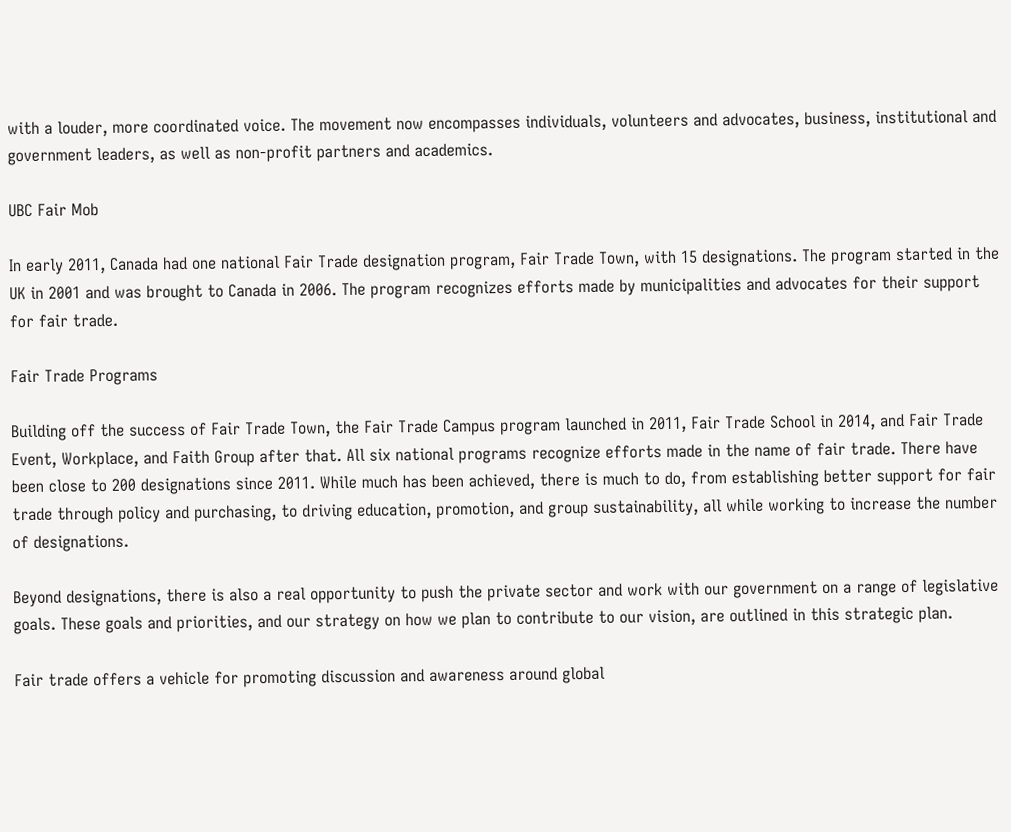with a louder, more coordinated voice. The movement now encompasses individuals, volunteers and advocates, business, institutional and government leaders, as well as non-profit partners and academics.

UBC Fair Mob

In early 2011, Canada had one national Fair Trade designation program, Fair Trade Town, with 15 designations. The program started in the UK in 2001 and was brought to Canada in 2006. The program recognizes efforts made by municipalities and advocates for their support for fair trade.

Fair Trade Programs

Building off the success of Fair Trade Town, the Fair Trade Campus program launched in 2011, Fair Trade School in 2014, and Fair Trade Event, Workplace, and Faith Group after that. All six national programs recognize efforts made in the name of fair trade. There have been close to 200 designations since 2011. While much has been achieved, there is much to do, from establishing better support for fair trade through policy and purchasing, to driving education, promotion, and group sustainability, all while working to increase the number of designations.

Beyond designations, there is also a real opportunity to push the private sector and work with our government on a range of legislative goals. These goals and priorities, and our strategy on how we plan to contribute to our vision, are outlined in this strategic plan.

Fair trade offers a vehicle for promoting discussion and awareness around global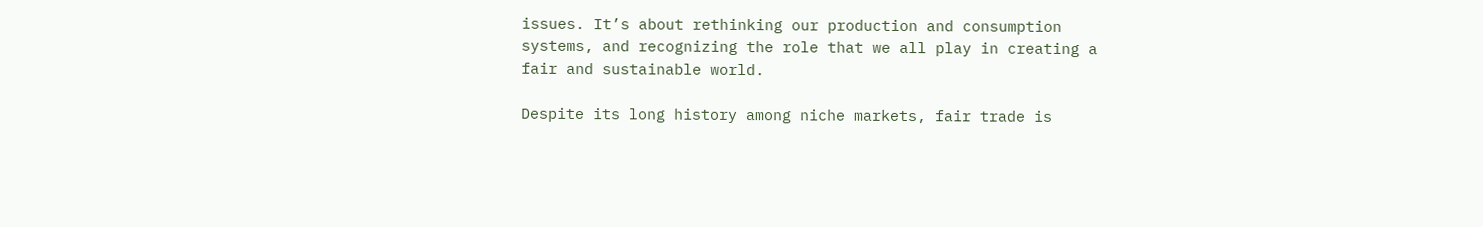issues. It’s about rethinking our production and consumption systems, and recognizing the role that we all play in creating a fair and sustainable world.

Despite its long history among niche markets, fair trade is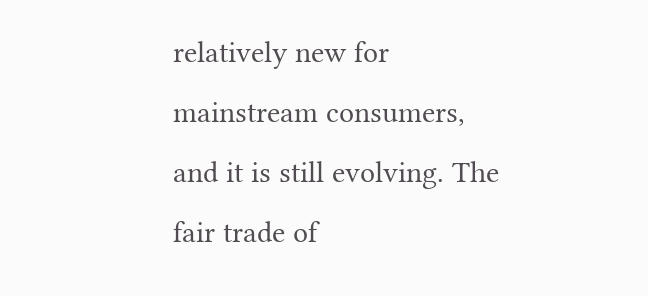relatively new for mainstream consumers, and it is still evolving. The fair trade of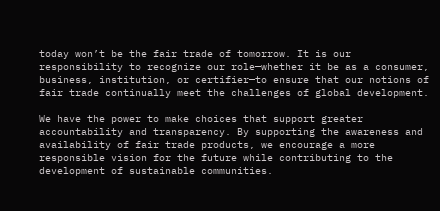today won’t be the fair trade of tomorrow. It is our responsibility to recognize our role—whether it be as a consumer, business, institution, or certifier—to ensure that our notions of fair trade continually meet the challenges of global development.

We have the power to make choices that support greater accountability and transparency. By supporting the awareness and availability of fair trade products, we encourage a more responsible vision for the future while contributing to the development of sustainable communities.